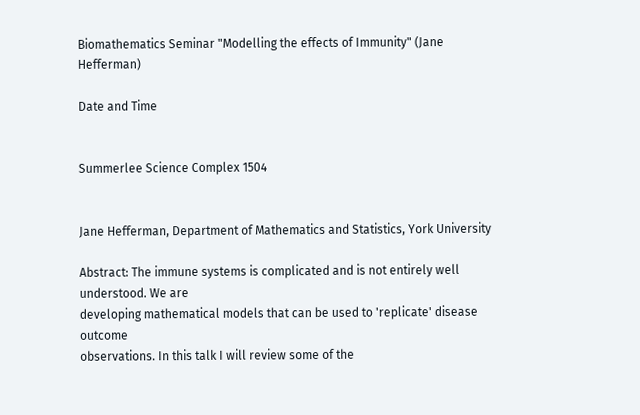Biomathematics Seminar "Modelling the effects of Immunity" (Jane Hefferman)

Date and Time


Summerlee Science Complex 1504


Jane Hefferman, Department of Mathematics and Statistics, York University

Abstract: The immune systems is complicated and is not entirely well understood. We are
developing mathematical models that can be used to 'replicate' disease outcome
observations. In this talk I will review some of the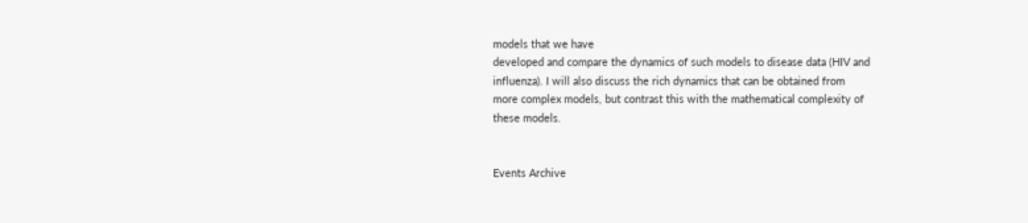models that we have
developed and compare the dynamics of such models to disease data (HIV and
influenza). I will also discuss the rich dynamics that can be obtained from
more complex models, but contrast this with the mathematical complexity of
these models.


Events Archive